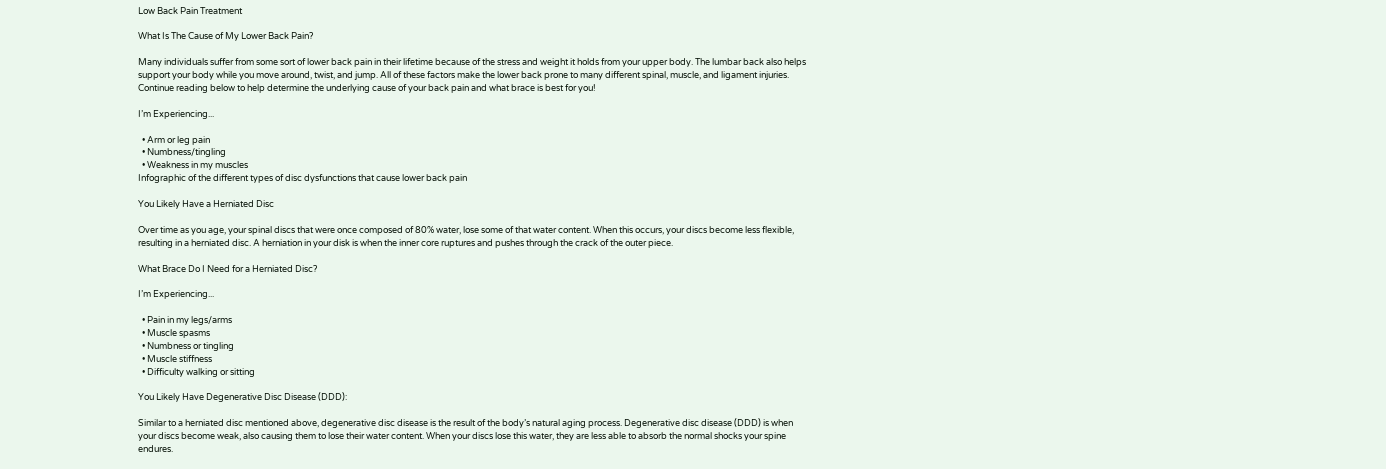Low Back Pain Treatment

What Is The Cause of My Lower Back Pain?

Many individuals suffer from some sort of lower back pain in their lifetime because of the stress and weight it holds from your upper body. The lumbar back also helps support your body while you move around, twist, and jump. All of these factors make the lower back prone to many different spinal, muscle, and ligament injuries. Continue reading below to help determine the underlying cause of your back pain and what brace is best for you!

I’m Experiencing...

  • Arm or leg pain
  • Numbness/tingling
  • Weakness in my muscles
Infographic of the different types of disc dysfunctions that cause lower back pain

You Likely Have a Herniated Disc

Over time as you age, your spinal discs that were once composed of 80% water, lose some of that water content. When this occurs, your discs become less flexible, resulting in a herniated disc. A herniation in your disk is when the inner core ruptures and pushes through the crack of the outer piece.

What Brace Do I Need for a Herniated Disc?

I’m Experiencing...

  • Pain in my legs/arms
  • Muscle spasms
  • Numbness or tingling
  • Muscle stiffness
  • Difficulty walking or sitting

You Likely Have Degenerative Disc Disease (DDD):

Similar to a herniated disc mentioned above, degenerative disc disease is the result of the body’s natural aging process. Degenerative disc disease (DDD) is when your discs become weak, also causing them to lose their water content. When your discs lose this water, they are less able to absorb the normal shocks your spine endures.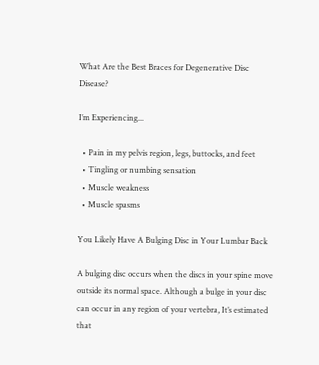What Are the Best Braces for Degenerative Disc Disease?

I’m Experiencing...

  • Pain in my pelvis region, legs, buttocks, and feet
  • Tingling or numbing sensation
  • Muscle weakness
  • Muscle spasms

You Likely Have A Bulging Disc in Your Lumbar Back

A bulging disc occurs when the discs in your spine move outside its normal space. Although a bulge in your disc can occur in any region of your vertebra, It’s estimated that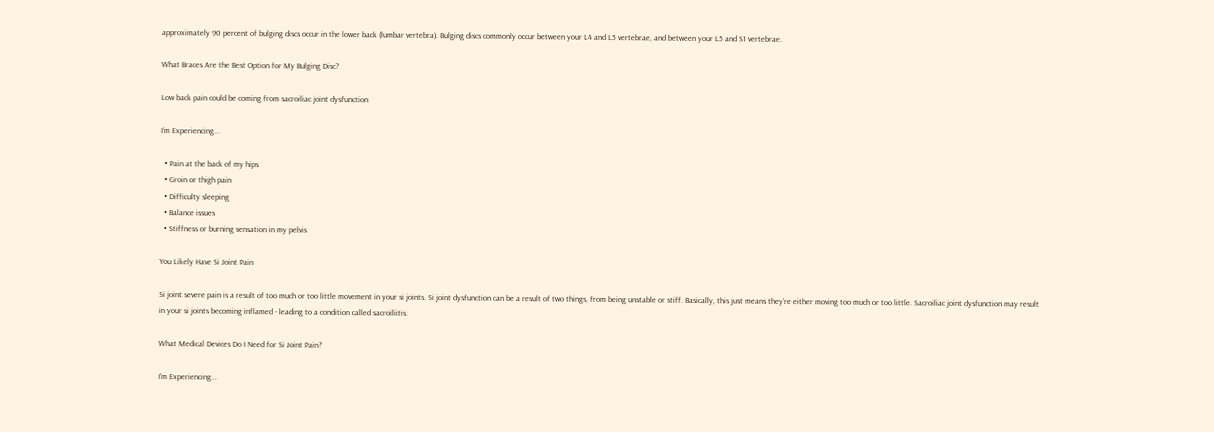approximately 90 percent of bulging discs occur in the lower back (lumbar vertebra). Bulging discs commonly occur between your L4 and L5 vertebrae, and between your L5 and S1 vertebrae.

What Braces Are the Best Option for My Bulging Disc?

Low back pain could be coming from sacroiliac joint dysfunction

I’m Experiencing...

  • Pain at the back of my hips
  • Groin or thigh pain
  • Difficulty sleeping
  • Balance issues
  • Stiffness or burning sensation in my pelvis

You Likely Have Si Joint Pain

Si joint severe pain is a result of too much or too little movement in your si joints. Si joint dysfunction can be a result of two things, from being unstable or stiff. Basically, this just means they’re either moving too much or too little. Sacroiliac joint dysfunction may result in your si joints becoming inflamed - leading to a condition called sacroiliitis.

What Medical Devices Do I Need for Si Joint Pain?

I’m Experiencing...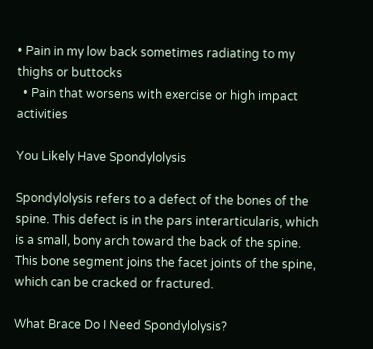• Pain in my low back sometimes radiating to my thighs or buttocks
  • Pain that worsens with exercise or high impact activities

You Likely Have Spondylolysis

Spondylolysis refers to a defect of the bones of the spine. This defect is in the pars interarticularis, which is a small, bony arch toward the back of the spine. This bone segment joins the facet joints of the spine, which can be cracked or fractured.

What Brace Do I Need Spondylolysis?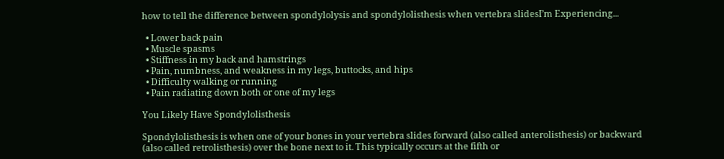how to tell the difference between spondylolysis and spondylolisthesis when vertebra slidesI’m Experiencing...

  • Lower back pain
  • Muscle spasms
  • Stiffness in my back and hamstrings
  • Pain, numbness, and weakness in my legs, buttocks, and hips
  • Difficulty walking or running
  • Pain radiating down both or one of my legs

You Likely Have Spondylolisthesis

Spondylolisthesis is when one of your bones in your vertebra slides forward (also called anterolisthesis) or backward (also called retrolisthesis) over the bone next to it. This typically occurs at the fifth or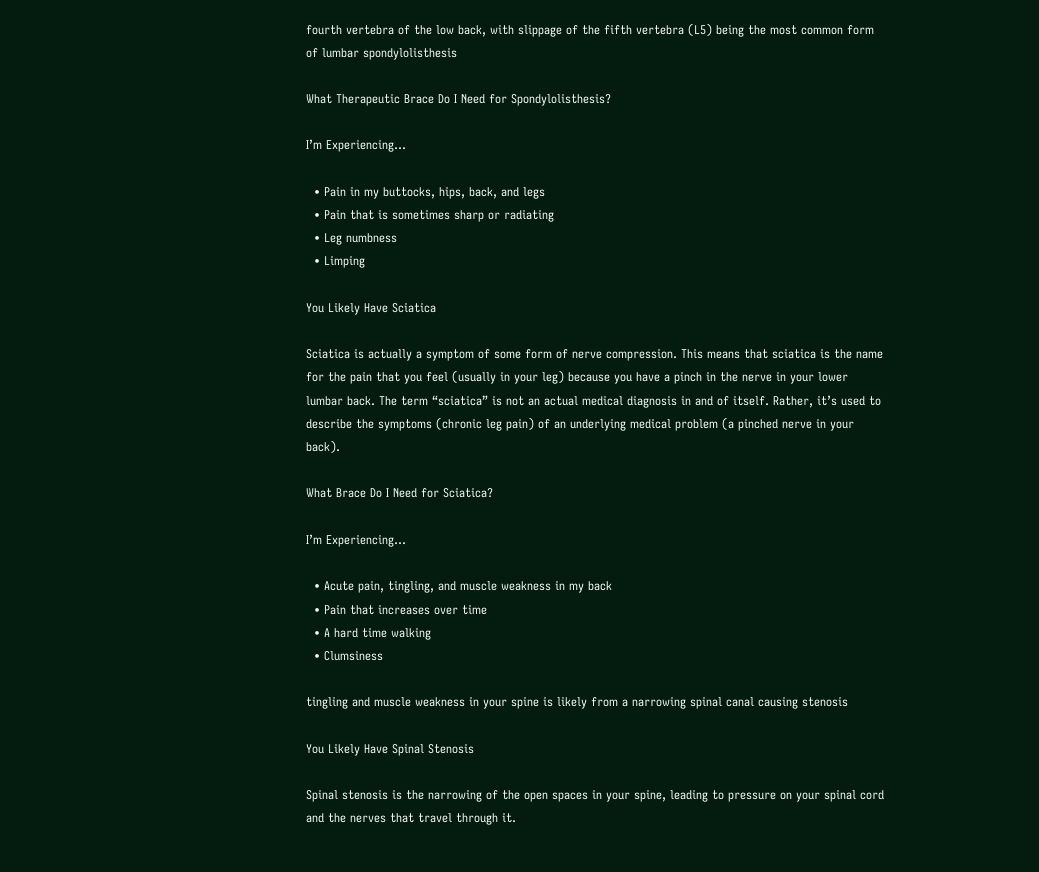fourth vertebra of the low back, with slippage of the fifth vertebra (L5) being the most common form of lumbar spondylolisthesis

What Therapeutic Brace Do I Need for Spondylolisthesis?

I’m Experiencing...

  • Pain in my buttocks, hips, back, and legs
  • Pain that is sometimes sharp or radiating
  • Leg numbness
  • Limping

You Likely Have Sciatica

Sciatica is actually a symptom of some form of nerve compression. This means that sciatica is the name for the pain that you feel (usually in your leg) because you have a pinch in the nerve in your lower lumbar back. The term “sciatica” is not an actual medical diagnosis in and of itself. Rather, it’s used to describe the symptoms (chronic leg pain) of an underlying medical problem (a pinched nerve in your back).

What Brace Do I Need for Sciatica?

I’m Experiencing...

  • Acute pain, tingling, and muscle weakness in my back
  • Pain that increases over time
  • A hard time walking
  • Clumsiness

tingling and muscle weakness in your spine is likely from a narrowing spinal canal causing stenosis

You Likely Have Spinal Stenosis

Spinal stenosis is the narrowing of the open spaces in your spine, leading to pressure on your spinal cord and the nerves that travel through it.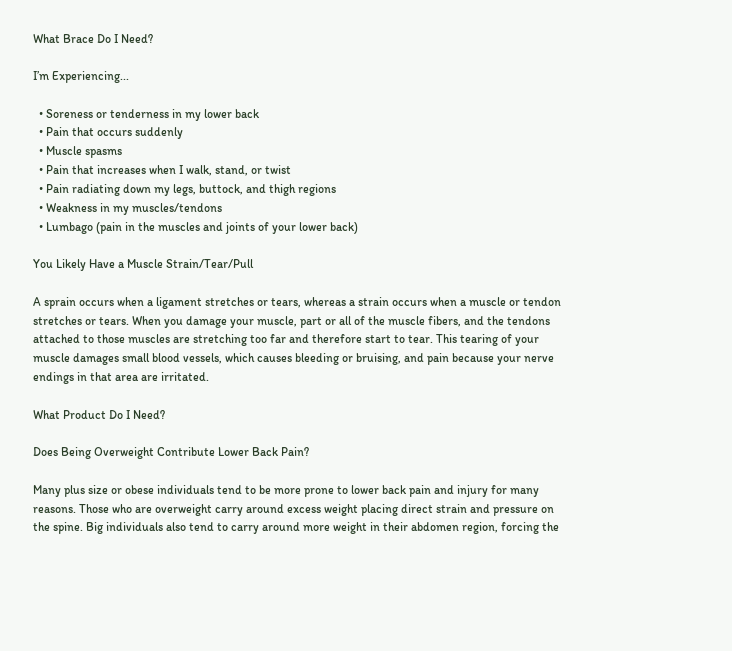What Brace Do I Need?

I’m Experiencing...

  • Soreness or tenderness in my lower back
  • Pain that occurs suddenly
  • Muscle spasms
  • Pain that increases when I walk, stand, or twist
  • Pain radiating down my legs, buttock, and thigh regions
  • Weakness in my muscles/tendons
  • Lumbago (pain in the muscles and joints of your lower back)

You Likely Have a Muscle Strain/Tear/Pull

A sprain occurs when a ligament stretches or tears, whereas a strain occurs when a muscle or tendon stretches or tears. When you damage your muscle, part or all of the muscle fibers, and the tendons attached to those muscles are stretching too far and therefore start to tear. This tearing of your muscle damages small blood vessels, which causes bleeding or bruising, and pain because your nerve endings in that area are irritated.

What Product Do I Need?

Does Being Overweight Contribute Lower Back Pain?

Many plus size or obese individuals tend to be more prone to lower back pain and injury for many reasons. Those who are overweight carry around excess weight placing direct strain and pressure on the spine. Big individuals also tend to carry around more weight in their abdomen region, forcing the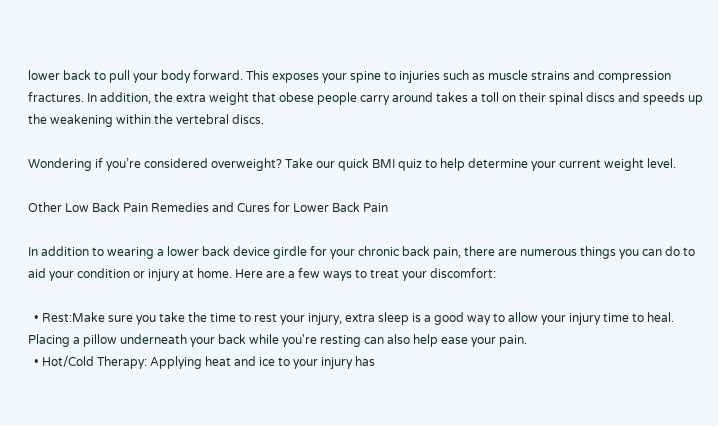lower back to pull your body forward. This exposes your spine to injuries such as muscle strains and compression fractures. In addition, the extra weight that obese people carry around takes a toll on their spinal discs and speeds up the weakening within the vertebral discs.

Wondering if you’re considered overweight? Take our quick BMI quiz to help determine your current weight level.

Other Low Back Pain Remedies and Cures for Lower Back Pain

In addition to wearing a lower back device girdle for your chronic back pain, there are numerous things you can do to aid your condition or injury at home. Here are a few ways to treat your discomfort:

  • Rest:Make sure you take the time to rest your injury, extra sleep is a good way to allow your injury time to heal. Placing a pillow underneath your back while you're resting can also help ease your pain.
  • Hot/Cold Therapy: Applying heat and ice to your injury has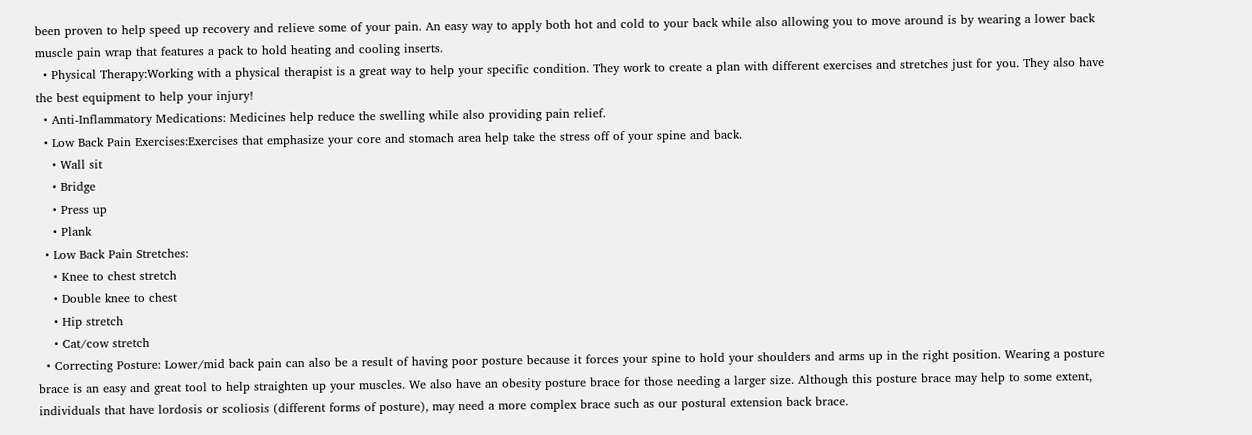been proven to help speed up recovery and relieve some of your pain. An easy way to apply both hot and cold to your back while also allowing you to move around is by wearing a lower back muscle pain wrap that features a pack to hold heating and cooling inserts.
  • Physical Therapy:Working with a physical therapist is a great way to help your specific condition. They work to create a plan with different exercises and stretches just for you. They also have the best equipment to help your injury!
  • Anti-Inflammatory Medications: Medicines help reduce the swelling while also providing pain relief.
  • Low Back Pain Exercises:Exercises that emphasize your core and stomach area help take the stress off of your spine and back.
    • Wall sit
    • Bridge
    • Press up
    • Plank
  • Low Back Pain Stretches:
    • Knee to chest stretch
    • Double knee to chest
    • Hip stretch
    • Cat/cow stretch
  • Correcting Posture: Lower/mid back pain can also be a result of having poor posture because it forces your spine to hold your shoulders and arms up in the right position. Wearing a posture brace is an easy and great tool to help straighten up your muscles. We also have an obesity posture brace for those needing a larger size. Although this posture brace may help to some extent, individuals that have lordosis or scoliosis (different forms of posture), may need a more complex brace such as our postural extension back brace.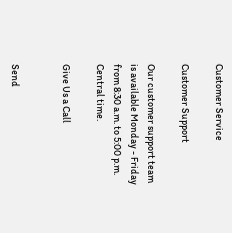Customer Service

Customer Support

Our customer support team is available Monday - Friday from 8:30 a.m. to 5:00 p.m. Central time.

Give Us a Call


Send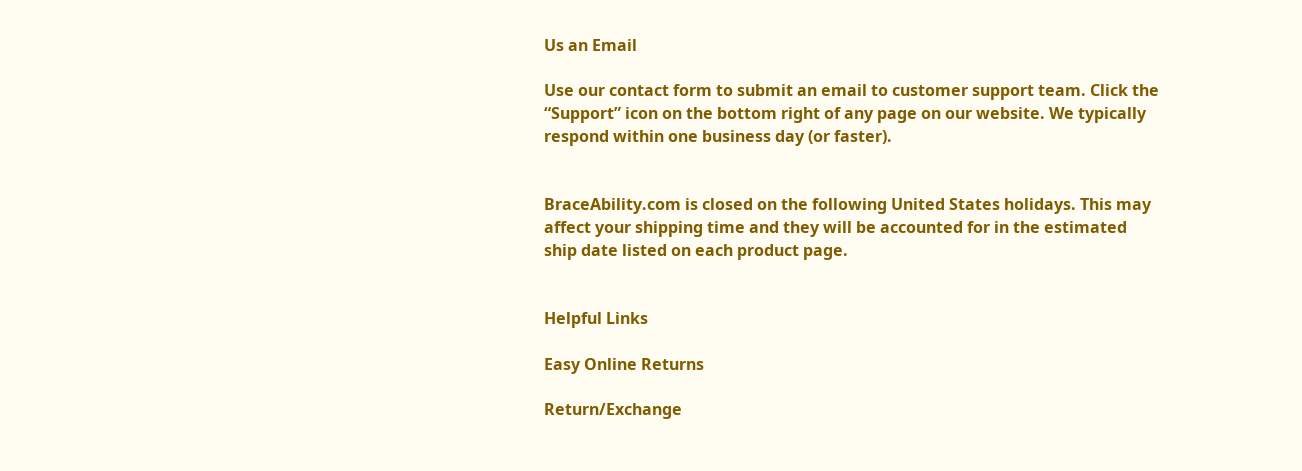Us an Email

Use our contact form to submit an email to customer support team. Click the “Support” icon on the bottom right of any page on our website. We typically respond within one business day (or faster).


BraceAbility.com is closed on the following United States holidays. This may affect your shipping time and they will be accounted for in the estimated ship date listed on each product page.


Helpful Links

Easy Online Returns

Return/Exchange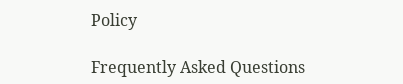Policy

Frequently Asked Questions